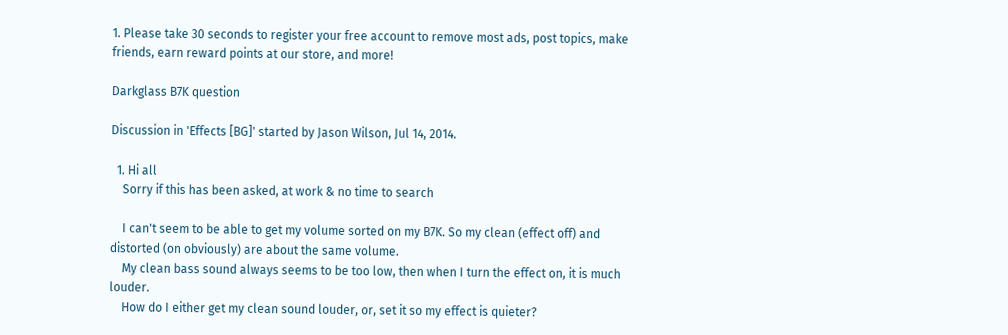1. Please take 30 seconds to register your free account to remove most ads, post topics, make friends, earn reward points at our store, and more!

Darkglass B7K question

Discussion in 'Effects [BG]' started by Jason Wilson, Jul 14, 2014.

  1. Hi all
    Sorry if this has been asked, at work & no time to search

    I can't seem to be able to get my volume sorted on my B7K. So my clean (effect off) and distorted (on obviously) are about the same volume.
    My clean bass sound always seems to be too low, then when I turn the effect on, it is much louder.
    How do I either get my clean sound louder, or, set it so my effect is quieter?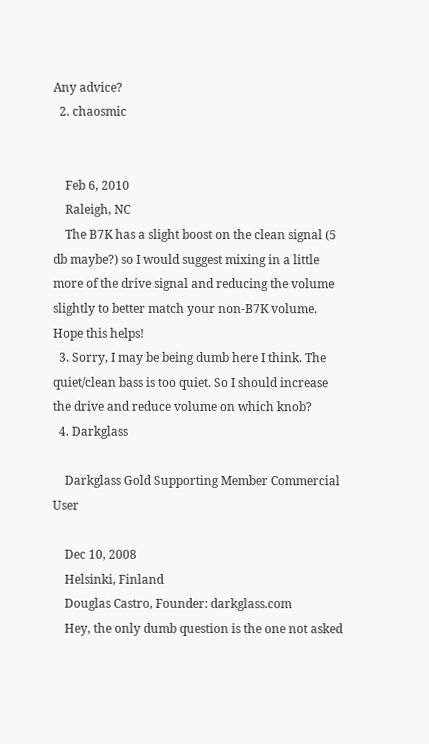Any advice?
  2. chaosmic


    Feb 6, 2010
    Raleigh, NC
    The B7K has a slight boost on the clean signal (5 db maybe?) so I would suggest mixing in a little more of the drive signal and reducing the volume slightly to better match your non-B7K volume. Hope this helps!
  3. Sorry, I may be being dumb here I think. The quiet/clean bass is too quiet. So I should increase the drive and reduce volume on which knob?
  4. Darkglass

    Darkglass Gold Supporting Member Commercial User

    Dec 10, 2008
    Helsinki, Finland
    Douglas Castro, Founder: darkglass.com
    Hey, the only dumb question is the one not asked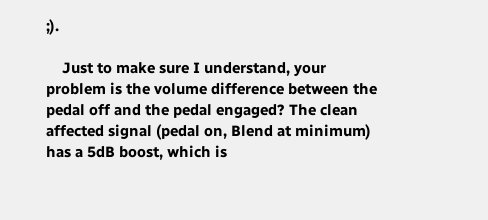;).

    Just to make sure I understand, your problem is the volume difference between the pedal off and the pedal engaged? The clean affected signal (pedal on, Blend at minimum) has a 5dB boost, which is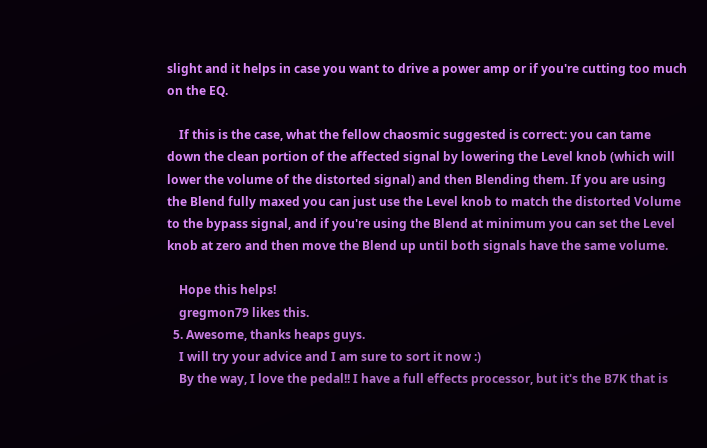slight and it helps in case you want to drive a power amp or if you're cutting too much on the EQ.

    If this is the case, what the fellow chaosmic suggested is correct: you can tame down the clean portion of the affected signal by lowering the Level knob (which will lower the volume of the distorted signal) and then Blending them. If you are using the Blend fully maxed you can just use the Level knob to match the distorted Volume to the bypass signal, and if you're using the Blend at minimum you can set the Level knob at zero and then move the Blend up until both signals have the same volume.

    Hope this helps!
    gregmon79 likes this.
  5. Awesome, thanks heaps guys.
    I will try your advice and I am sure to sort it now :)
    By the way, I love the pedal!! I have a full effects processor, but it's the B7K that is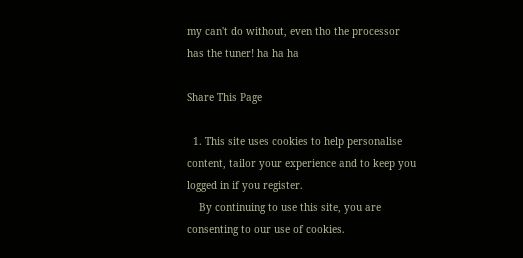my can't do without, even tho the processor has the tuner! ha ha ha

Share This Page

  1. This site uses cookies to help personalise content, tailor your experience and to keep you logged in if you register.
    By continuing to use this site, you are consenting to our use of cookies.